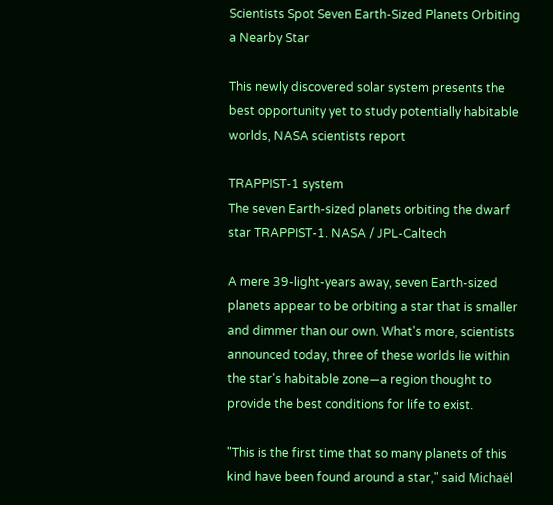Scientists Spot Seven Earth-Sized Planets Orbiting a Nearby Star

This newly discovered solar system presents the best opportunity yet to study potentially habitable worlds, NASA scientists report

TRAPPIST-1 system
The seven Earth-sized planets orbiting the dwarf star TRAPPIST-1. NASA / JPL-Caltech

A mere 39-light-years away, seven Earth-sized planets appear to be orbiting a star that is smaller and dimmer than our own. What's more, scientists announced today, three of these worlds lie within the star's habitable zone—a region thought to provide the best conditions for life to exist.

"This is the first time that so many planets of this kind have been found around a star," said Michaël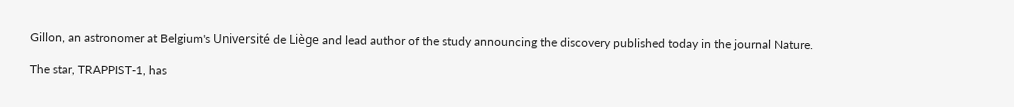Gillon, an astronomer at Belgium's Université de Liège and lead author of the study announcing the discovery published today in the journal Nature.

The star, TRAPPIST-1, has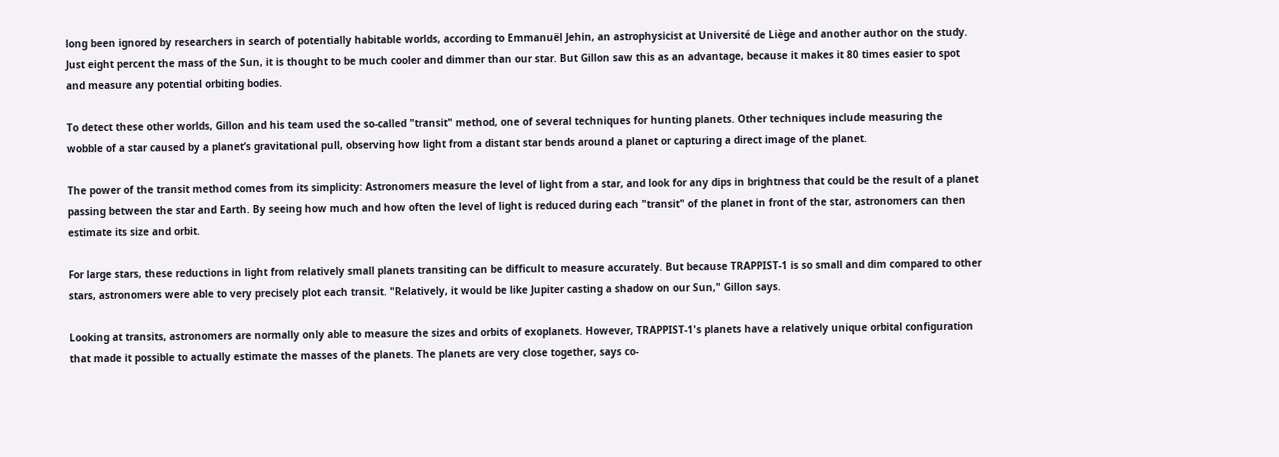long been ignored by researchers in search of potentially habitable worlds, according to Emmanuël Jehin, an astrophysicist at Université de Liège and another author on the study. Just eight percent the mass of the Sun, it is thought to be much cooler and dimmer than our star. But Gillon saw this as an advantage, because it makes it 80 times easier to spot and measure any potential orbiting bodies.

To detect these other worlds, Gillon and his team used the so-called "transit" method, one of several techniques for hunting planets. Other techniques include measuring the wobble of a star caused by a planet’s gravitational pull, observing how light from a distant star bends around a planet or capturing a direct image of the planet.

The power of the transit method comes from its simplicity: Astronomers measure the level of light from a star, and look for any dips in brightness that could be the result of a planet passing between the star and Earth. By seeing how much and how often the level of light is reduced during each "transit" of the planet in front of the star, astronomers can then estimate its size and orbit.

For large stars, these reductions in light from relatively small planets transiting can be difficult to measure accurately. But because TRAPPIST-1 is so small and dim compared to other stars, astronomers were able to very precisely plot each transit. "Relatively, it would be like Jupiter casting a shadow on our Sun," Gillon says.

Looking at transits, astronomers are normally only able to measure the sizes and orbits of exoplanets. However, TRAPPIST-1's planets have a relatively unique orbital configuration that made it possible to actually estimate the masses of the planets. The planets are very close together, says co-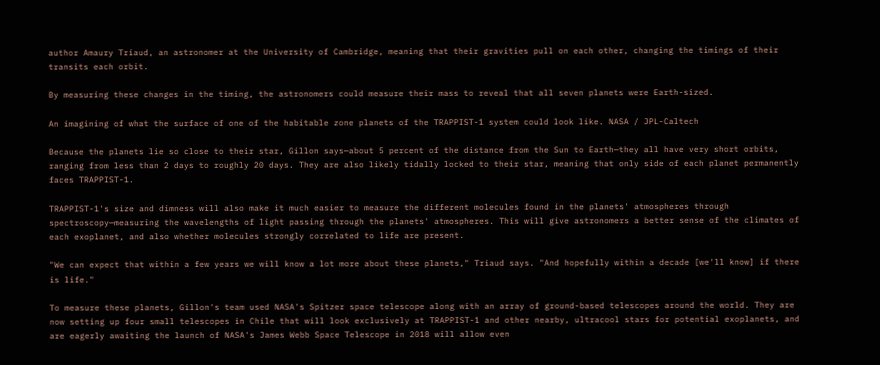author Amaury Triaud, an astronomer at the University of Cambridge, meaning that their gravities pull on each other, changing the timings of their transits each orbit.

By measuring these changes in the timing, the astronomers could measure their mass to reveal that all seven planets were Earth-sized.

An imagining of what the surface of one of the habitable zone planets of the TRAPPIST-1 system could look like. NASA / JPL-Caltech

Because the planets lie so close to their star, Gillon says—about 5 percent of the distance from the Sun to Earth—they all have very short orbits, ranging from less than 2 days to roughly 20 days. They are also likely tidally locked to their star, meaning that only side of each planet permanently faces TRAPPIST-1.

TRAPPIST-1's size and dimness will also make it much easier to measure the different molecules found in the planets' atmospheres through spectroscopy—measuring the wavelengths of light passing through the planets' atmospheres. This will give astronomers a better sense of the climates of each exoplanet, and also whether molecules strongly correlated to life are present.

"We can expect that within a few years we will know a lot more about these planets," Triaud says. "And hopefully within a decade [we'll know] if there is life."

To measure these planets, Gillon's team used NASA's Spitzer space telescope along with an array of ground-based telescopes around the world. They are now setting up four small telescopes in Chile that will look exclusively at TRAPPIST-1 and other nearby, ultracool stars for potential exoplanets, and are eagerly awaiting the launch of NASA's James Webb Space Telescope in 2018 will allow even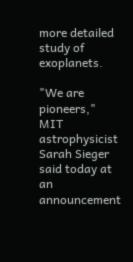more detailed study of exoplanets.

"We are pioneers," MIT astrophysicist Sarah Sieger said today at an announcement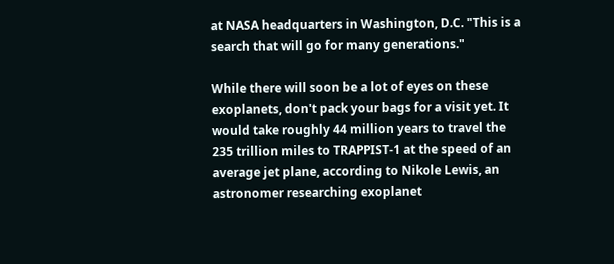at NASA headquarters in Washington, D.C. "This is a search that will go for many generations."

While there will soon be a lot of eyes on these exoplanets, don't pack your bags for a visit yet. It would take roughly 44 million years to travel the 235 trillion miles to TRAPPIST-1 at the speed of an average jet plane, according to Nikole Lewis, an astronomer researching exoplanet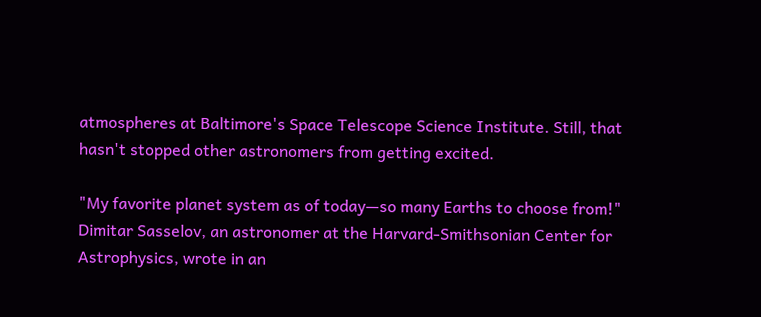atmospheres at Baltimore's Space Telescope Science Institute. Still, that hasn't stopped other astronomers from getting excited.

"My favorite planet system as of today—so many Earths to choose from!" Dimitar Sasselov, an astronomer at the Harvard-Smithsonian Center for Astrophysics, wrote in an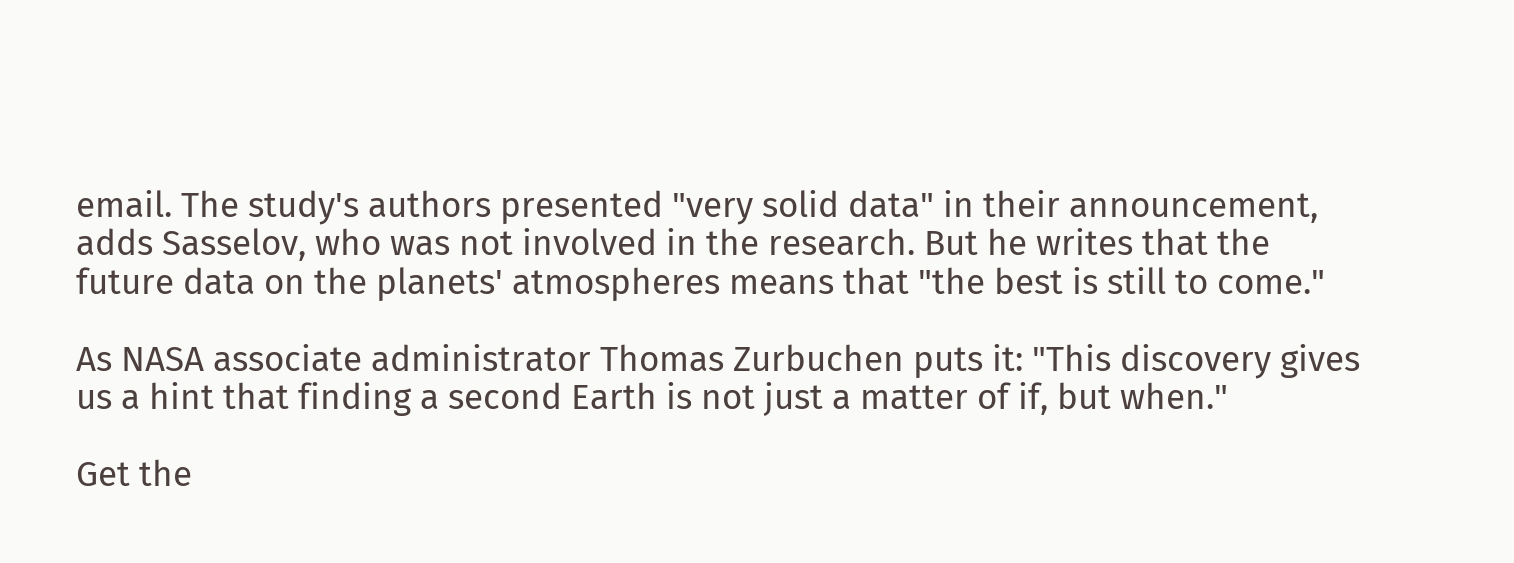email. The study's authors presented "very solid data" in their announcement, adds Sasselov, who was not involved in the research. But he writes that the future data on the planets' atmospheres means that "the best is still to come."

As NASA associate administrator Thomas Zurbuchen puts it: "This discovery gives us a hint that finding a second Earth is not just a matter of if, but when."

Get the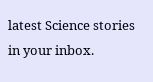latest Science stories in your inbox.